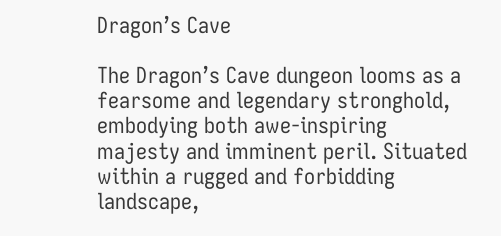Dragon’s Cave

The Dragon’s Cave dungeon looms as a fearsome and legendary stronghold, embodying both awe-inspiring majesty and imminent peril. Situated within a rugged and forbidding landscape,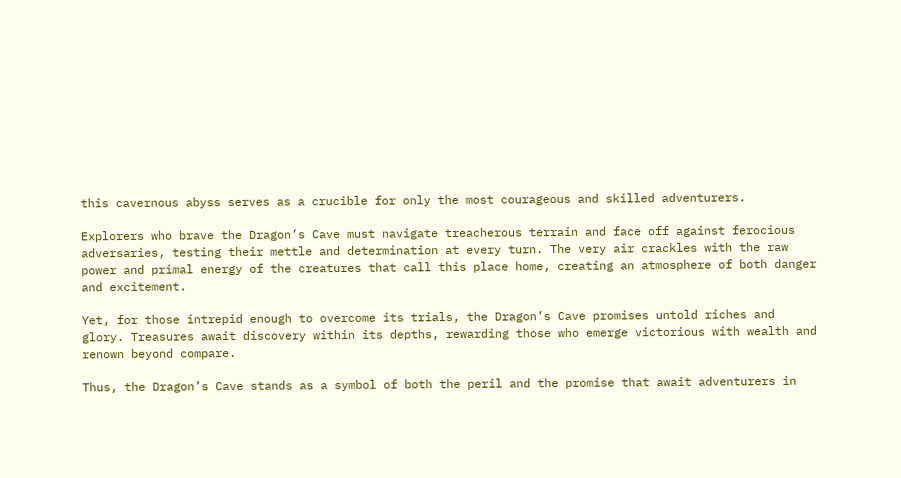this cavernous abyss serves as a crucible for only the most courageous and skilled adventurers.

Explorers who brave the Dragon’s Cave must navigate treacherous terrain and face off against ferocious adversaries, testing their mettle and determination at every turn. The very air crackles with the raw power and primal energy of the creatures that call this place home, creating an atmosphere of both danger and excitement.

Yet, for those intrepid enough to overcome its trials, the Dragon’s Cave promises untold riches and glory. Treasures await discovery within its depths, rewarding those who emerge victorious with wealth and renown beyond compare.

Thus, the Dragon’s Cave stands as a symbol of both the peril and the promise that await adventurers in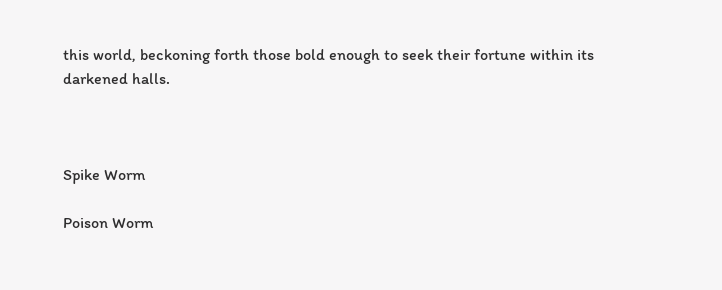this world, beckoning forth those bold enough to seek their fortune within its darkened halls.



Spike Worm

Poison Worm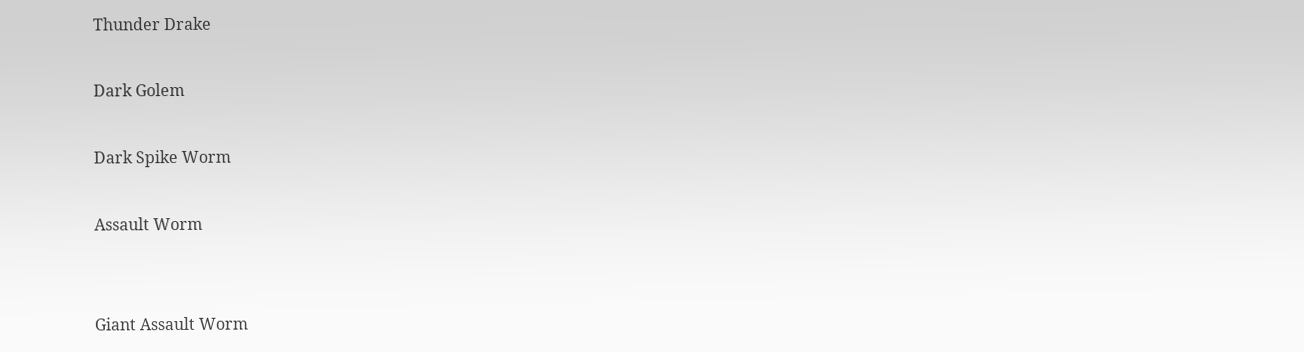Thunder Drake

Dark Golem

Dark Spike Worm

Assault Worm


Giant Assault Worm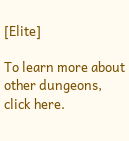[Elite]

To learn more about other dungeons, click here.